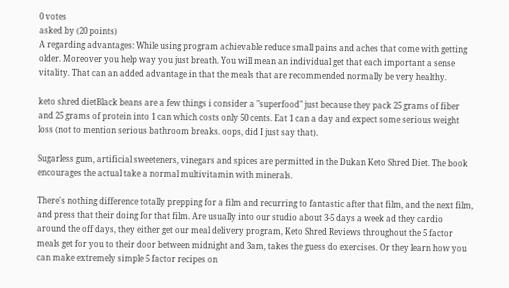0 votes
asked by (20 points)
A regarding advantages: While using program achievable reduce small pains and aches that come with getting older. Moreover you help way you just breath. You will mean an individual get that each important a sense vitality. That can an added advantage in that the meals that are recommended normally be very healthy.

keto shred dietBlack beans are a few things i consider a "superfood" just because they pack 25 grams of fiber and 25 grams of protein into 1 can which costs only 50 cents. Eat 1 can a day and expect some serious weight loss (not to mention serious bathroom breaks. oops, did I just say that).

Sugarless gum, artificial sweeteners, vinegars and spices are permitted in the Dukan Keto Shred Diet. The book encourages the actual take a normal multivitamin with minerals.

There's nothing difference totally prepping for a film and recurring to fantastic after that film, and the next film, and press that their doing for that film. Are usually into our studio about 3-5 days a week ad they cardio around the off days, they either get our meal delivery program, Keto Shred Reviews throughout the 5 factor meals get for you to their door between midnight and 3am, takes the guess do exercises. Or they learn how you can make extremely simple 5 factor recipes on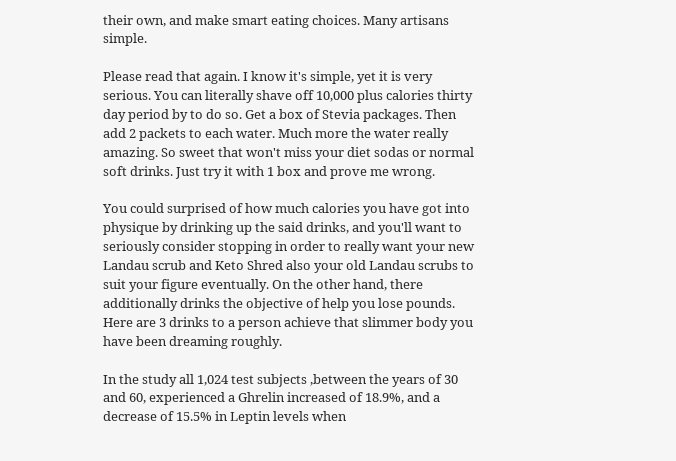their own, and make smart eating choices. Many artisans simple.

Please read that again. I know it's simple, yet it is very serious. You can literally shave off 10,000 plus calories thirty day period by to do so. Get a box of Stevia packages. Then add 2 packets to each water. Much more the water really amazing. So sweet that won't miss your diet sodas or normal soft drinks. Just try it with 1 box and prove me wrong.

You could surprised of how much calories you have got into physique by drinking up the said drinks, and you'll want to seriously consider stopping in order to really want your new Landau scrub and Keto Shred also your old Landau scrubs to suit your figure eventually. On the other hand, there additionally drinks the objective of help you lose pounds. Here are 3 drinks to a person achieve that slimmer body you have been dreaming roughly.

In the study all 1,024 test subjects ,between the years of 30 and 60, experienced a Ghrelin increased of 18.9%, and a decrease of 15.5% in Leptin levels when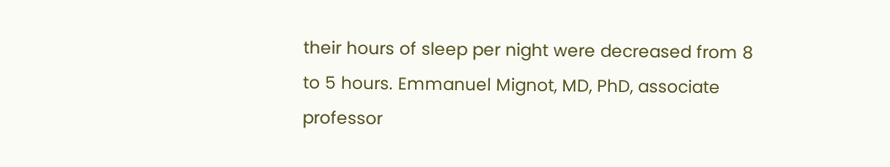their hours of sleep per night were decreased from 8 to 5 hours. Emmanuel Mignot, MD, PhD, associate professor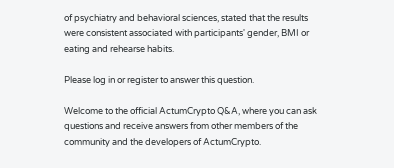of psychiatry and behavioral sciences, stated that the results were consistent associated with participants' gender, BMI or eating and rehearse habits.

Please log in or register to answer this question.

Welcome to the official ActumCrypto Q&A, where you can ask questions and receive answers from other members of the community and the developers of ActumCrypto.